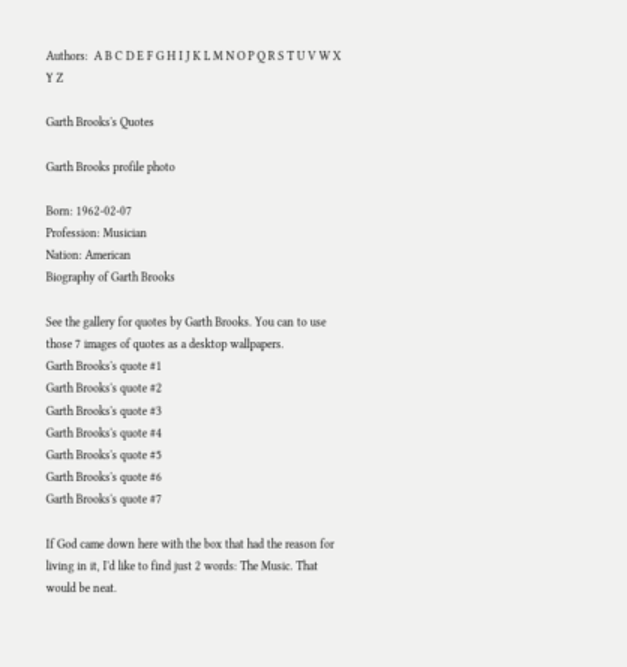Authors:  A B C D E F G H I J K L M N O P Q R S T U V W X Y Z

Garth Brooks's Quotes

Garth Brooks profile photo

Born: 1962-02-07
Profession: Musician
Nation: American
Biography of Garth Brooks

See the gallery for quotes by Garth Brooks. You can to use those 7 images of quotes as a desktop wallpapers.
Garth Brooks's quote #1
Garth Brooks's quote #2
Garth Brooks's quote #3
Garth Brooks's quote #4
Garth Brooks's quote #5
Garth Brooks's quote #6
Garth Brooks's quote #7

If God came down here with the box that had the reason for living in it, I'd like to find just 2 words: The Music. That would be neat.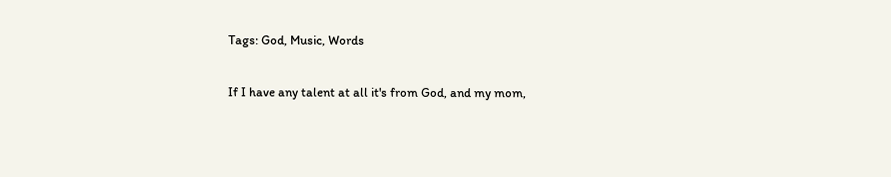Tags: God, Music, Words

If I have any talent at all it's from God, and my mom,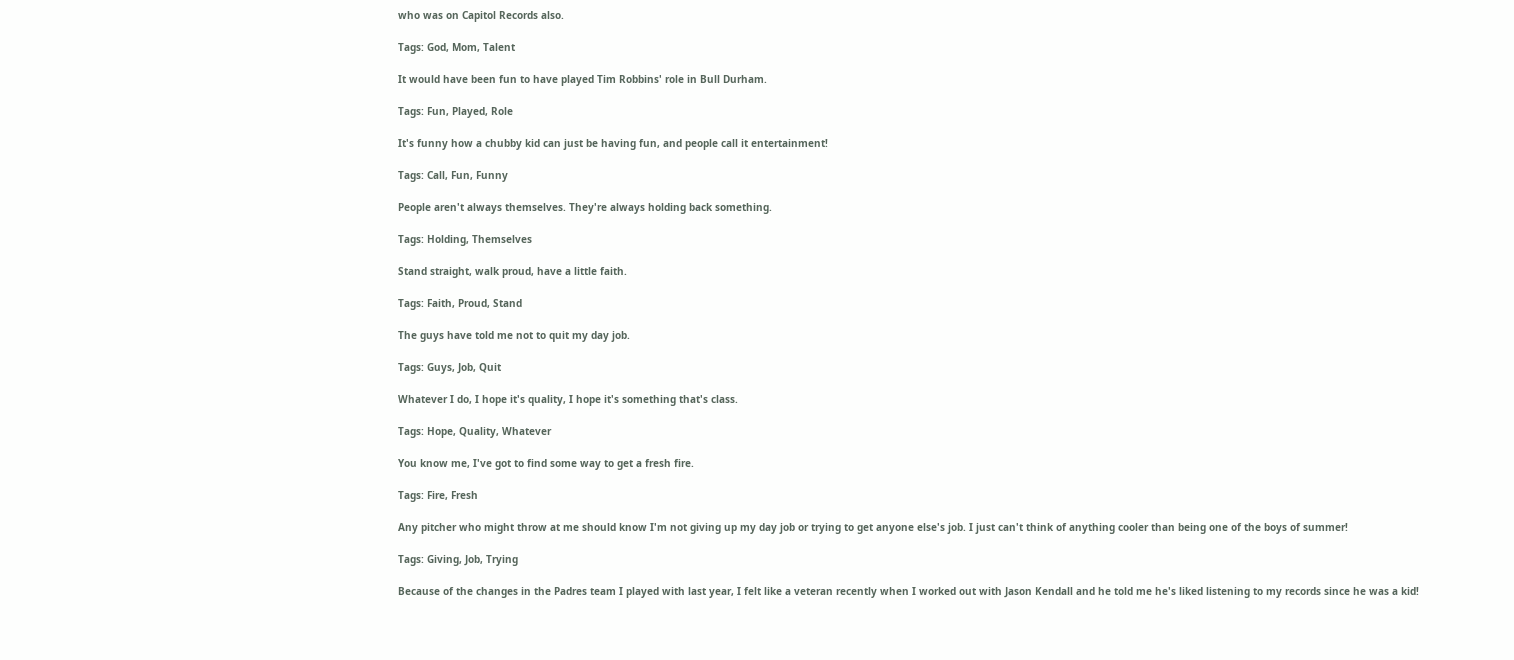who was on Capitol Records also.

Tags: God, Mom, Talent

It would have been fun to have played Tim Robbins' role in Bull Durham.

Tags: Fun, Played, Role

It's funny how a chubby kid can just be having fun, and people call it entertainment!

Tags: Call, Fun, Funny

People aren't always themselves. They're always holding back something.

Tags: Holding, Themselves

Stand straight, walk proud, have a little faith.

Tags: Faith, Proud, Stand

The guys have told me not to quit my day job.

Tags: Guys, Job, Quit

Whatever I do, I hope it's quality, I hope it's something that's class.

Tags: Hope, Quality, Whatever

You know me, I've got to find some way to get a fresh fire.

Tags: Fire, Fresh

Any pitcher who might throw at me should know I'm not giving up my day job or trying to get anyone else's job. I just can't think of anything cooler than being one of the boys of summer!

Tags: Giving, Job, Trying

Because of the changes in the Padres team I played with last year, I felt like a veteran recently when I worked out with Jason Kendall and he told me he's liked listening to my records since he was a kid!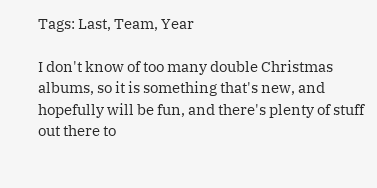Tags: Last, Team, Year

I don't know of too many double Christmas albums, so it is something that's new, and hopefully will be fun, and there's plenty of stuff out there to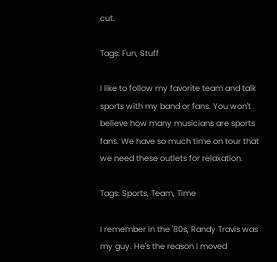cut.

Tags: Fun, Stuff

I like to follow my favorite team and talk sports with my band or fans. You won't believe how many musicians are sports fans. We have so much time on tour that we need these outlets for relaxation.

Tags: Sports, Team, Time

I remember in the '80s, Randy Travis was my guy. He's the reason I moved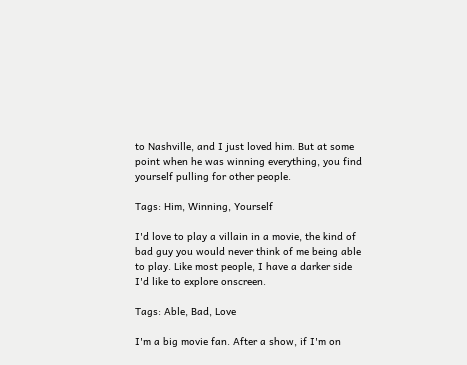to Nashville, and I just loved him. But at some point when he was winning everything, you find yourself pulling for other people.

Tags: Him, Winning, Yourself

I'd love to play a villain in a movie, the kind of bad guy you would never think of me being able to play. Like most people, I have a darker side I'd like to explore onscreen.

Tags: Able, Bad, Love

I'm a big movie fan. After a show, if I'm on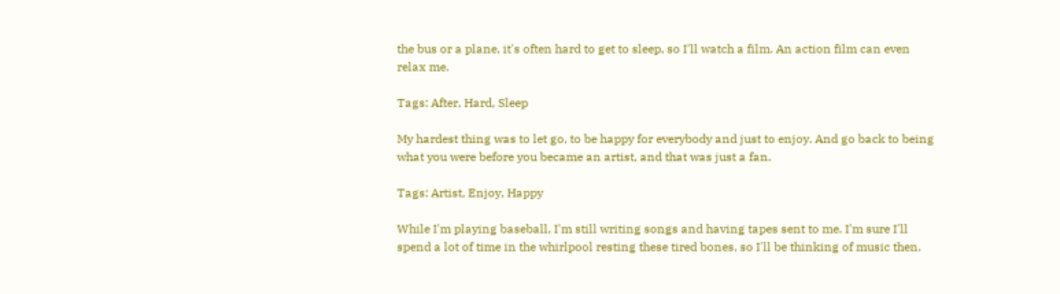the bus or a plane, it's often hard to get to sleep, so I'll watch a film. An action film can even relax me.

Tags: After, Hard, Sleep

My hardest thing was to let go, to be happy for everybody and just to enjoy. And go back to being what you were before you became an artist, and that was just a fan.

Tags: Artist, Enjoy, Happy

While I'm playing baseball, I'm still writing songs and having tapes sent to me. I'm sure I'll spend a lot of time in the whirlpool resting these tired bones, so I'll be thinking of music then.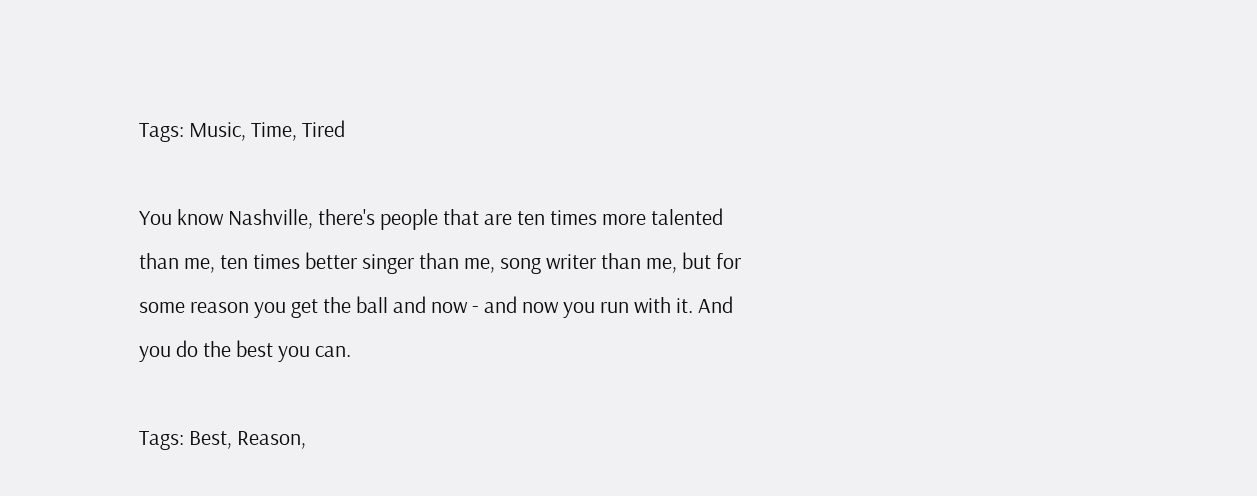Tags: Music, Time, Tired

You know Nashville, there's people that are ten times more talented than me, ten times better singer than me, song writer than me, but for some reason you get the ball and now - and now you run with it. And you do the best you can.

Tags: Best, Reason,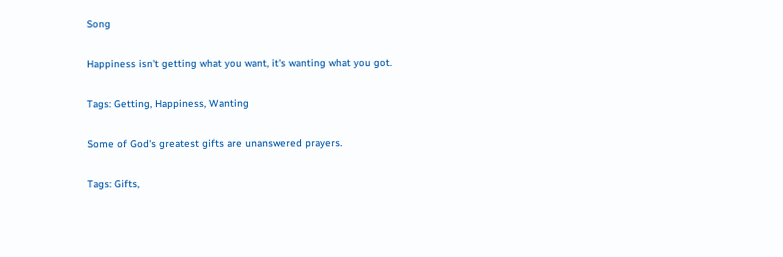Song

Happiness isn't getting what you want, it's wanting what you got.

Tags: Getting, Happiness, Wanting

Some of God's greatest gifts are unanswered prayers.

Tags: Gifts,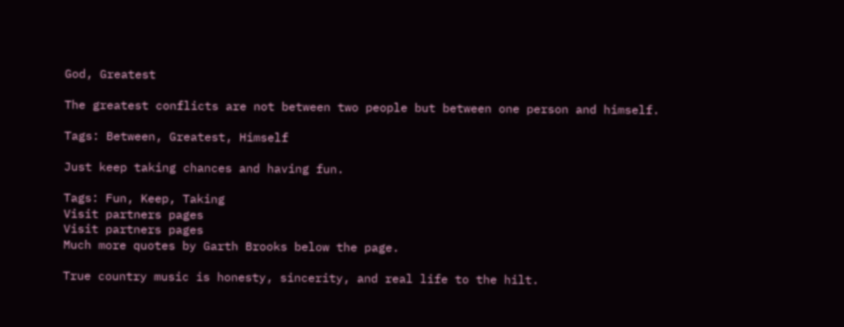God, Greatest

The greatest conflicts are not between two people but between one person and himself.

Tags: Between, Greatest, Himself

Just keep taking chances and having fun.

Tags: Fun, Keep, Taking
Visit partners pages
Visit partners pages
Much more quotes by Garth Brooks below the page.

True country music is honesty, sincerity, and real life to the hilt.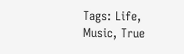Tags: Life, Music, True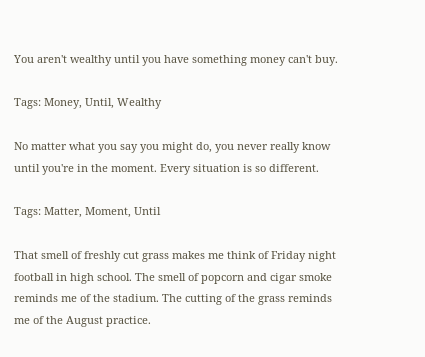You aren't wealthy until you have something money can't buy.

Tags: Money, Until, Wealthy

No matter what you say you might do, you never really know until you're in the moment. Every situation is so different.

Tags: Matter, Moment, Until

That smell of freshly cut grass makes me think of Friday night football in high school. The smell of popcorn and cigar smoke reminds me of the stadium. The cutting of the grass reminds me of the August practice.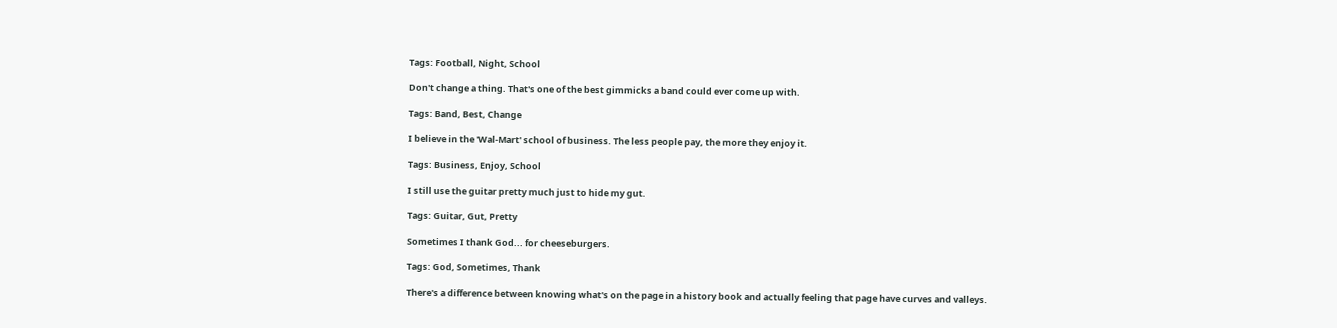Tags: Football, Night, School

Don't change a thing. That's one of the best gimmicks a band could ever come up with.

Tags: Band, Best, Change

I believe in the 'Wal-Mart' school of business. The less people pay, the more they enjoy it.

Tags: Business, Enjoy, School

I still use the guitar pretty much just to hide my gut.

Tags: Guitar, Gut, Pretty

Sometimes I thank God... for cheeseburgers.

Tags: God, Sometimes, Thank

There's a difference between knowing what's on the page in a history book and actually feeling that page have curves and valleys.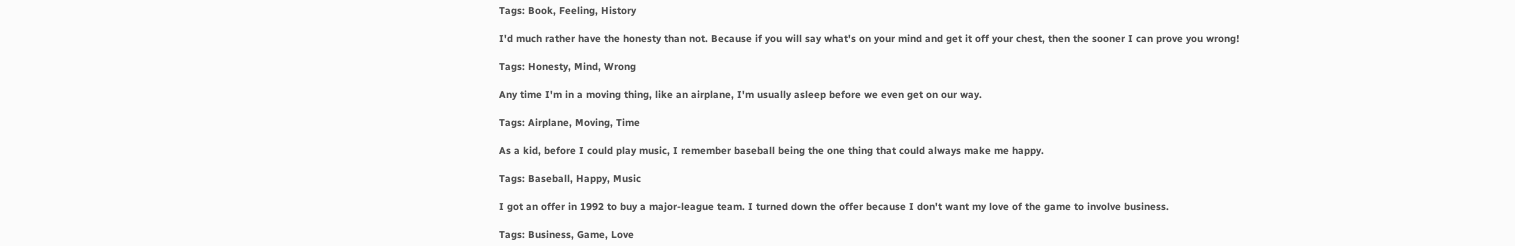Tags: Book, Feeling, History

I'd much rather have the honesty than not. Because if you will say what's on your mind and get it off your chest, then the sooner I can prove you wrong!

Tags: Honesty, Mind, Wrong

Any time I'm in a moving thing, like an airplane, I'm usually asleep before we even get on our way.

Tags: Airplane, Moving, Time

As a kid, before I could play music, I remember baseball being the one thing that could always make me happy.

Tags: Baseball, Happy, Music

I got an offer in 1992 to buy a major-league team. I turned down the offer because I don't want my love of the game to involve business.

Tags: Business, Game, Love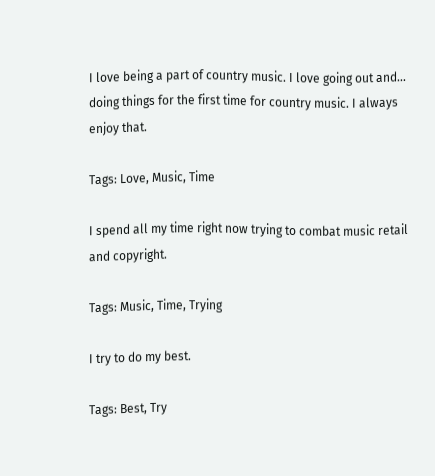I love being a part of country music. I love going out and... doing things for the first time for country music. I always enjoy that.

Tags: Love, Music, Time

I spend all my time right now trying to combat music retail and copyright.

Tags: Music, Time, Trying

I try to do my best.

Tags: Best, Try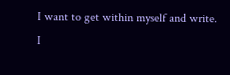I want to get within myself and write. I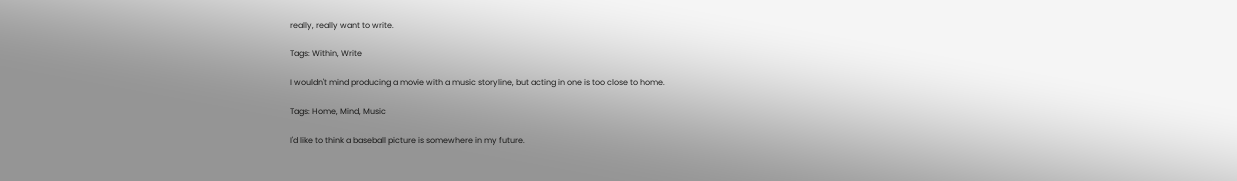really, really want to write.

Tags: Within, Write

I wouldn't mind producing a movie with a music storyline, but acting in one is too close to home.

Tags: Home, Mind, Music

I'd like to think a baseball picture is somewhere in my future.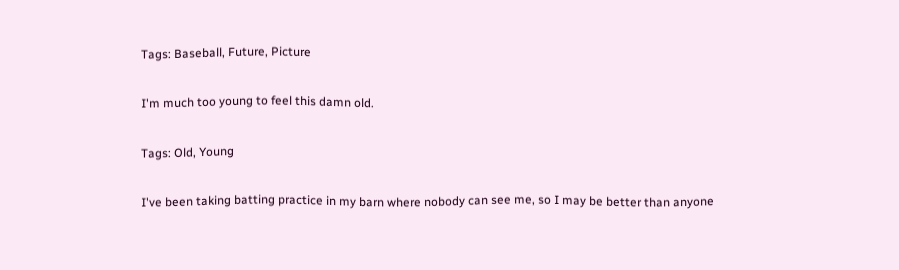Tags: Baseball, Future, Picture

I'm much too young to feel this damn old.

Tags: Old, Young

I've been taking batting practice in my barn where nobody can see me, so I may be better than anyone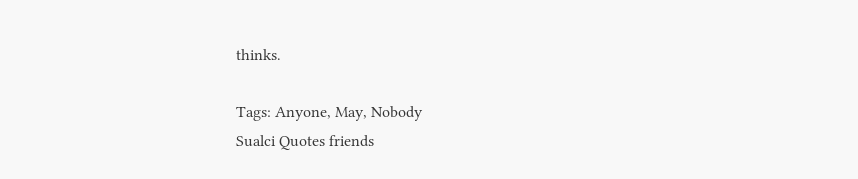thinks.

Tags: Anyone, May, Nobody
Sualci Quotes friends